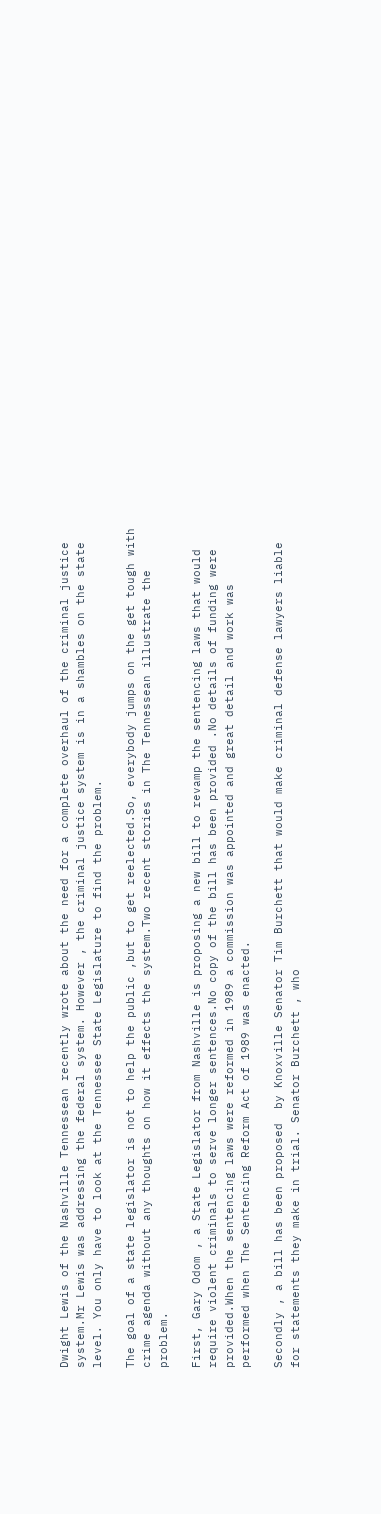Dwight Lewis of the Nashville Tennessean recently wrote about the need for a complete overhaul of the criminal justice system.Mr Lewis was addressing the federal system. However , the criminal justice system is in a shambles on the state level. You only have to look at the Tennessee State Legislature to find the problem.

The goal of a state legislator is not to help the public ,but to get reelected.So, everybody jumps on the get tough with crime agenda without any thoughts on how it effects the system.Two recent stories in The Tennessean illustrate the problem.

First, Gary Odom , a State Legislator from Nashville is proposing a new bill to revamp the sentencing laws that would require violent criminals to serve longer sentences.No copy of the bill has been provided .No details of funding were provided.When the sentencing laws were reformed in 1989 a commission was appointed and great detail and work was performed when The Sentencing Reform Act of 1989 was enacted.

Secondly , a bill has been proposed  by Knoxville Senator Tim Burchett that would make criminal defense lawyers liable for statements they make in trial. Senator Burchett , who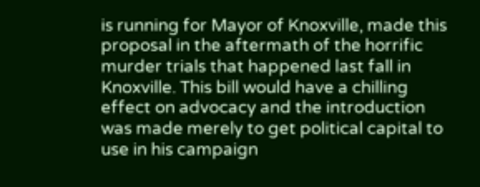is running for Mayor of Knoxville, made this proposal in the aftermath of the horrific murder trials that happened last fall in Knoxville. This bill would have a chilling effect on advocacy and the introduction was made merely to get political capital to use in his campaign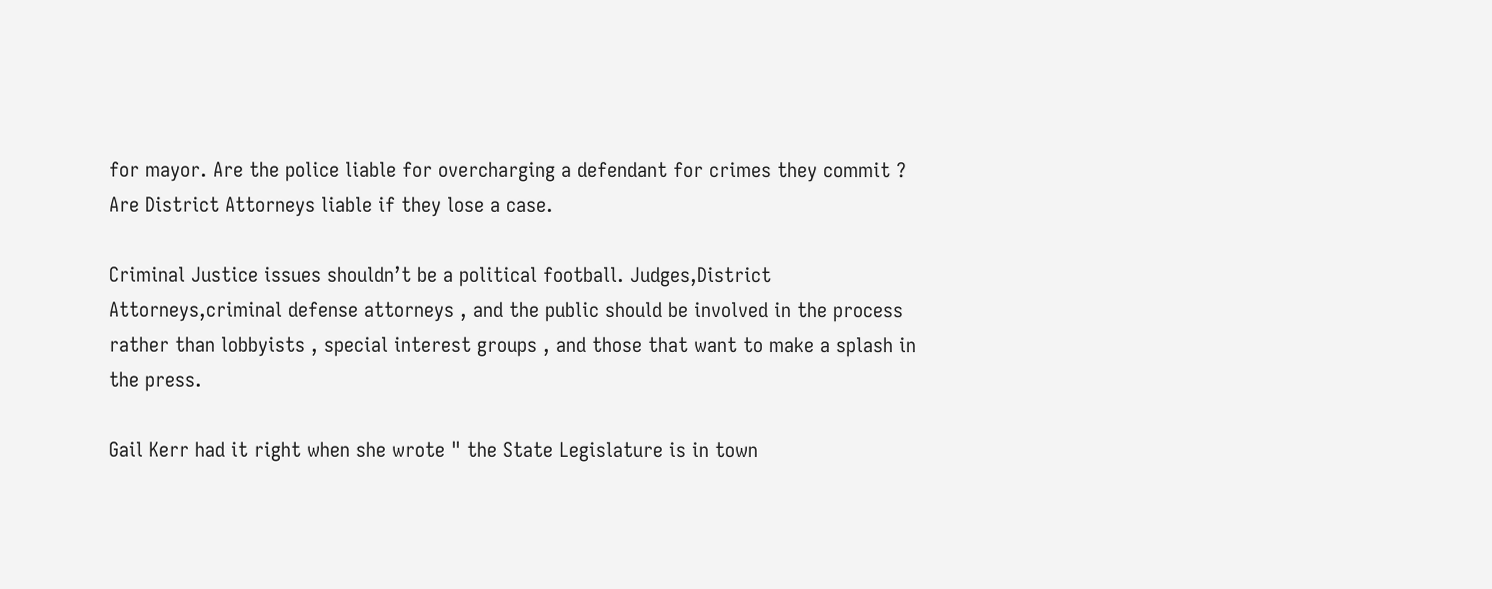for mayor. Are the police liable for overcharging a defendant for crimes they commit ? Are District Attorneys liable if they lose a case.

Criminal Justice issues shouldn’t be a political football. Judges,District Attorneys,criminal defense attorneys , and the public should be involved in the process rather than lobbyists , special interest groups , and those that want to make a splash in the press.

Gail Kerr had it right when she wrote " the State Legislature is in town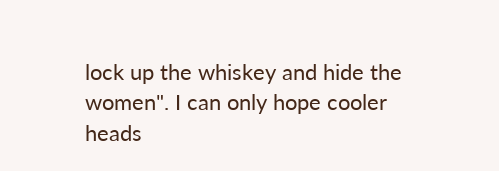lock up the whiskey and hide the women". I can only hope cooler heads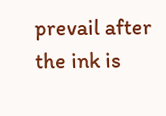prevail after the ink is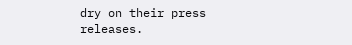dry on their press releases.